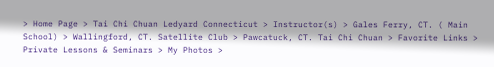> Home Page > Tai Chi Chuan Ledyard Connecticut > Instructor(s) > Gales Ferry, CT. ( Main School) > Wallingford, CT. Satellite Club > Pawcatuck, CT. Tai Chi Chuan > Favorite Links > Private Lessons & Seminars > My Photos >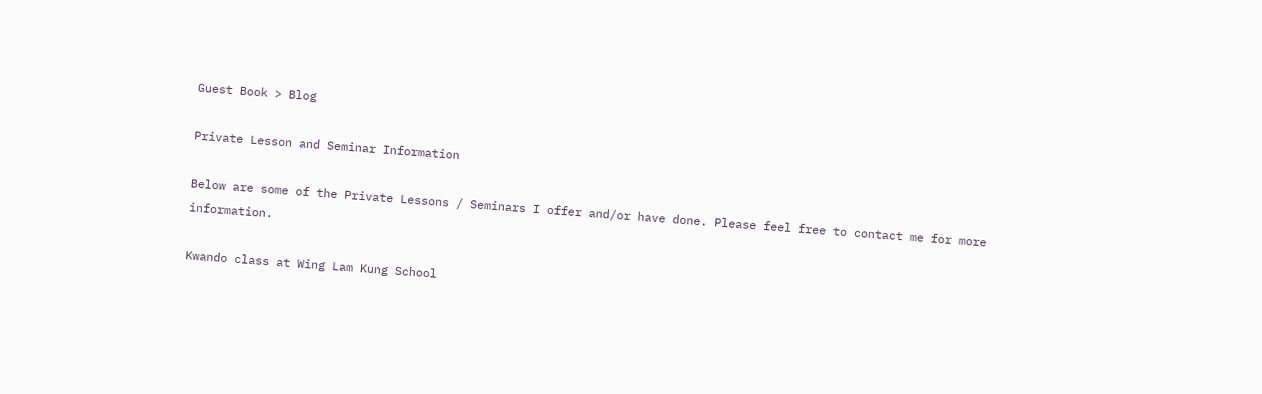Guest Book > Blog

Private Lesson and Seminar Information

Below are some of the Private Lessons / Seminars I offer and/or have done. Please feel free to contact me for more information.

Kwando class at Wing Lam Kung School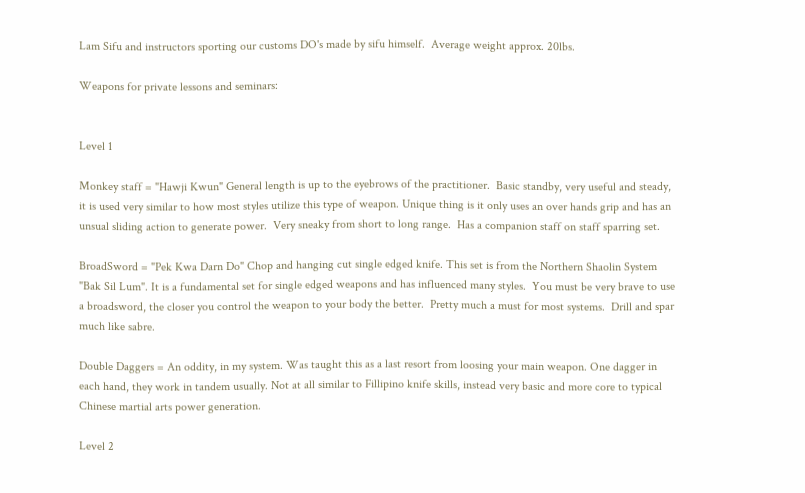Lam Sifu and instructors sporting our customs DO's made by sifu himself.  Average weight approx. 20lbs.

Weapons for private lessons and seminars:


Level 1

Monkey staff = "Hawji Kwun" General length is up to the eyebrows of the practitioner.  Basic standby, very useful and steady, it is used very similar to how most styles utilize this type of weapon. Unique thing is it only uses an over hands grip and has an unsual sliding action to generate power.  Very sneaky from short to long range.  Has a companion staff on staff sparring set.

BroadSword = "Pek Kwa Darn Do" Chop and hanging cut single edged knife. This set is from the Northern Shaolin System "Bak Sil Lum". It is a fundamental set for single edged weapons and has influenced many styles.  You must be very brave to use a broadsword, the closer you control the weapon to your body the better.  Pretty much a must for most systems.  Drill and spar much like sabre.

Double Daggers = An oddity, in my system. Was taught this as a last resort from loosing your main weapon. One dagger in each hand, they work in tandem usually. Not at all similar to Fillipino knife skills, instead very basic and more core to typical Chinese martial arts power generation.

Level 2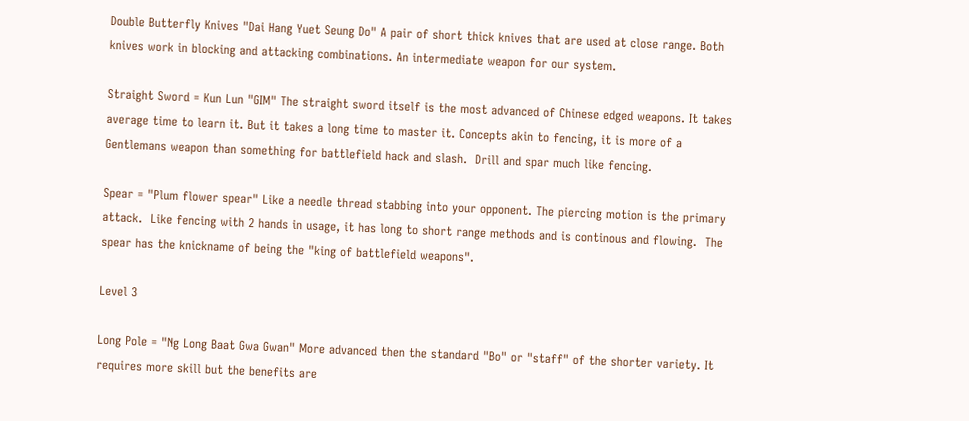Double Butterfly Knives "Dai Hang Yuet Seung Do" A pair of short thick knives that are used at close range. Both knives work in blocking and attacking combinations. An intermediate weapon for our system.

Straight Sword = Kun Lun "GIM" The straight sword itself is the most advanced of Chinese edged weapons. It takes average time to learn it. But it takes a long time to master it. Concepts akin to fencing, it is more of a Gentlemans weapon than something for battlefield hack and slash.  Drill and spar much like fencing.

Spear = "Plum flower spear" Like a needle thread stabbing into your opponent. The piercing motion is the primary attack.  Like fencing with 2 hands in usage, it has long to short range methods and is continous and flowing.  The spear has the knickname of being the "king of battlefield weapons".

Level 3

Long Pole = "Ng Long Baat Gwa Gwan" More advanced then the standard "Bo" or "staff" of the shorter variety. It requires more skill but the benefits are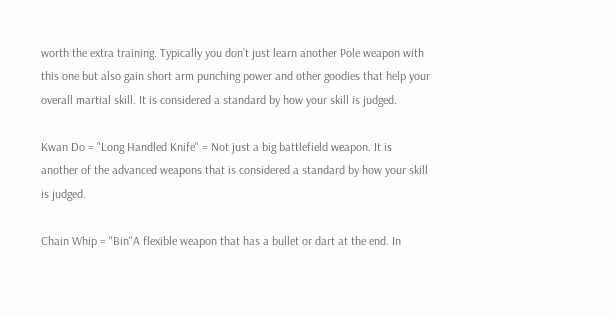worth the extra training. Typically you don’t just learn another Pole weapon with this one but also gain short arm punching power and other goodies that help your overall martial skill. It is considered a standard by how your skill is judged.

Kwan Do = "Long Handled Knife" = Not just a big battlefield weapon. It is another of the advanced weapons that is considered a standard by how your skill is judged.

Chain Whip = "Bin"A flexible weapon that has a bullet or dart at the end. In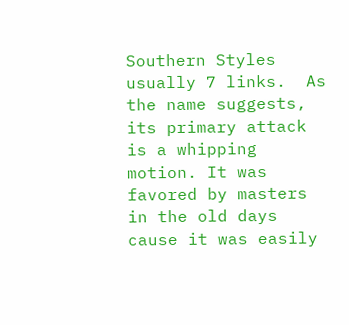Southern Styles usually 7 links.  As the name suggests, its primary attack is a whipping motion. It was favored by masters in the old days cause it was easily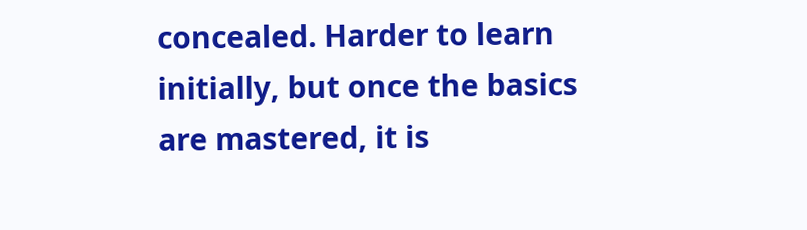concealed. Harder to learn initially, but once the basics are mastered, it is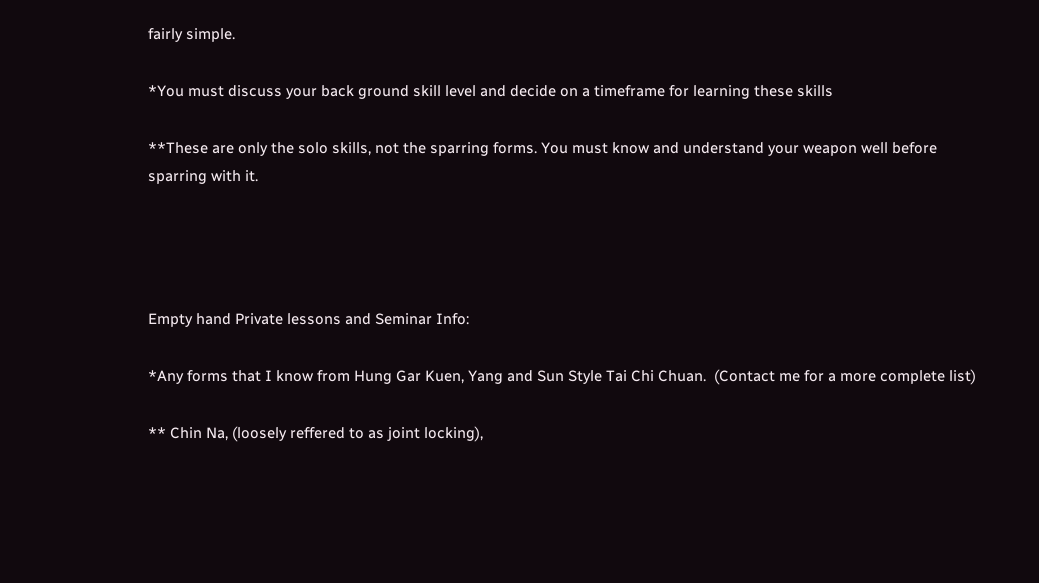fairly simple.

*You must discuss your back ground skill level and decide on a timeframe for learning these skills

**These are only the solo skills, not the sparring forms. You must know and understand your weapon well before sparring with it.




Empty hand Private lessons and Seminar Info:

*Any forms that I know from Hung Gar Kuen, Yang and Sun Style Tai Chi Chuan.  (Contact me for a more complete list)

** Chin Na, (loosely reffered to as joint locking),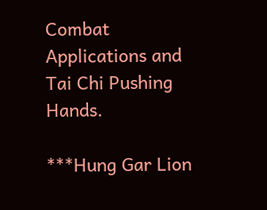Combat Applications and Tai Chi Pushing Hands.

***Hung Gar Lion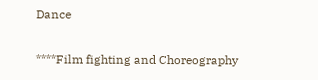Dance

****Film fighting and Choreography